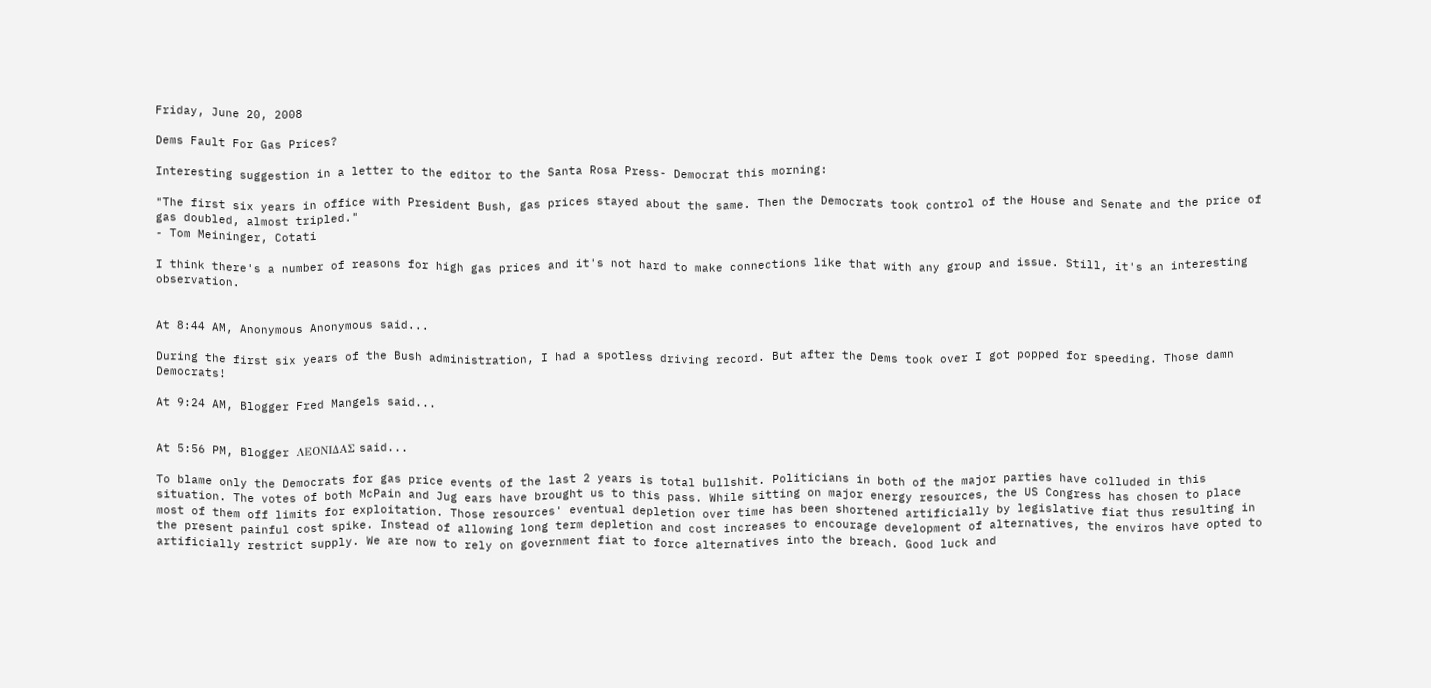Friday, June 20, 2008

Dems Fault For Gas Prices?

Interesting suggestion in a letter to the editor to the Santa Rosa Press- Democrat this morning:

"The first six years in office with President Bush, gas prices stayed about the same. Then the Democrats took control of the House and Senate and the price of gas doubled, almost tripled."
- Tom Meininger, Cotati

I think there's a number of reasons for high gas prices and it's not hard to make connections like that with any group and issue. Still, it's an interesting observation.


At 8:44 AM, Anonymous Anonymous said...

During the first six years of the Bush administration, I had a spotless driving record. But after the Dems took over I got popped for speeding. Those damn Democrats!

At 9:24 AM, Blogger Fred Mangels said...


At 5:56 PM, Blogger ΛΕΟΝΙΔΑΣ said...

To blame only the Democrats for gas price events of the last 2 years is total bullshit. Politicians in both of the major parties have colluded in this situation. The votes of both McPain and Jug ears have brought us to this pass. While sitting on major energy resources, the US Congress has chosen to place most of them off limits for exploitation. Those resources' eventual depletion over time has been shortened artificially by legislative fiat thus resulting in the present painful cost spike. Instead of allowing long term depletion and cost increases to encourage development of alternatives, the enviros have opted to artificially restrict supply. We are now to rely on government fiat to force alternatives into the breach. Good luck and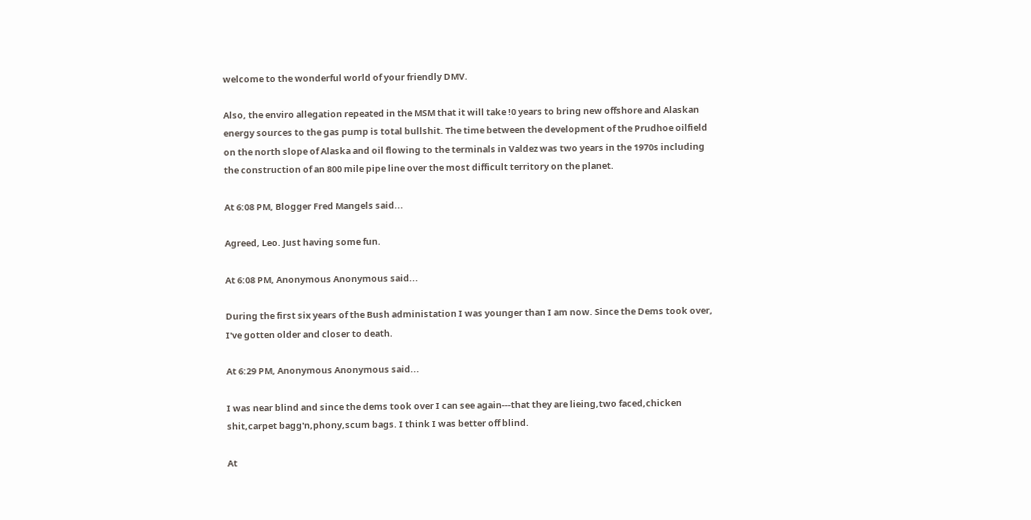welcome to the wonderful world of your friendly DMV.

Also, the enviro allegation repeated in the MSM that it will take !0 years to bring new offshore and Alaskan energy sources to the gas pump is total bullshit. The time between the development of the Prudhoe oilfield on the north slope of Alaska and oil flowing to the terminals in Valdez was two years in the 1970s including the construction of an 800 mile pipe line over the most difficult territory on the planet.

At 6:08 PM, Blogger Fred Mangels said...

Agreed, Leo. Just having some fun.

At 6:08 PM, Anonymous Anonymous said...

During the first six years of the Bush administation I was younger than I am now. Since the Dems took over, I've gotten older and closer to death.

At 6:29 PM, Anonymous Anonymous said...

I was near blind and since the dems took over I can see again---that they are lieing,two faced,chicken shit,carpet bagg'n,phony,scum bags. I think I was better off blind.

At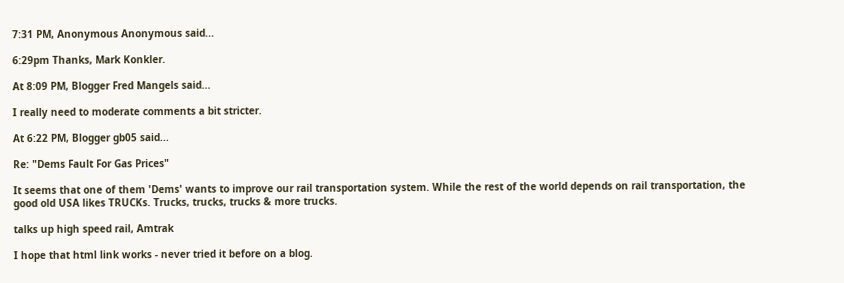7:31 PM, Anonymous Anonymous said...

6:29pm Thanks, Mark Konkler.

At 8:09 PM, Blogger Fred Mangels said...

I really need to moderate comments a bit stricter.

At 6:22 PM, Blogger gb05 said...

Re: "Dems Fault For Gas Prices"

It seems that one of them 'Dems' wants to improve our rail transportation system. While the rest of the world depends on rail transportation, the good old USA likes TRUCKs. Trucks, trucks, trucks & more trucks.

talks up high speed rail, Amtrak

I hope that html link works - never tried it before on a blog.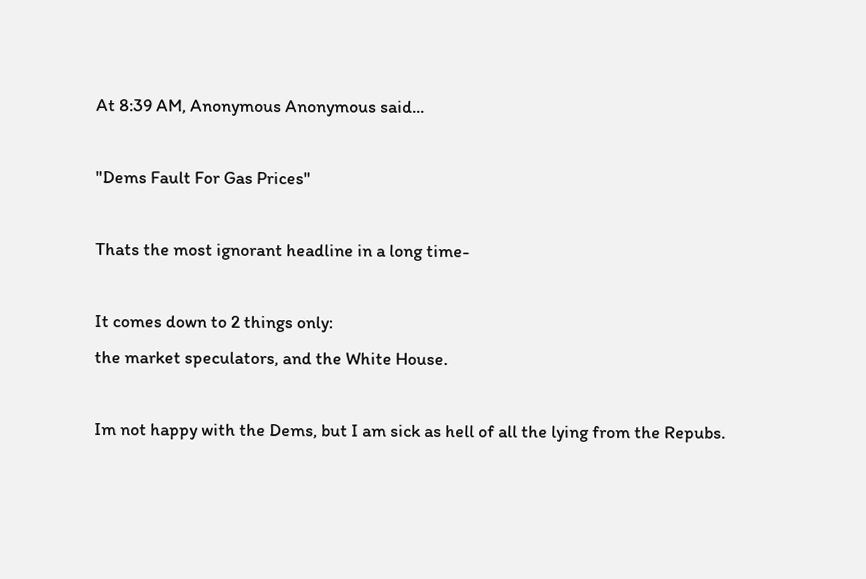At 8:39 AM, Anonymous Anonymous said...

"Dems Fault For Gas Prices"

Thats the most ignorant headline in a long time-

It comes down to 2 things only:
the market speculators, and the White House.

Im not happy with the Dems, but I am sick as hell of all the lying from the Repubs.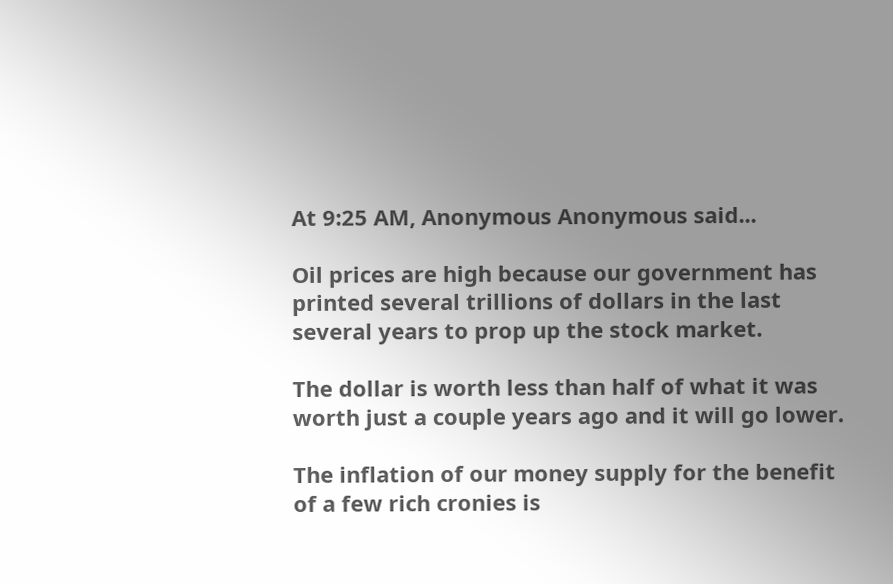At 9:25 AM, Anonymous Anonymous said...

Oil prices are high because our government has printed several trillions of dollars in the last several years to prop up the stock market.

The dollar is worth less than half of what it was worth just a couple years ago and it will go lower.

The inflation of our money supply for the benefit of a few rich cronies is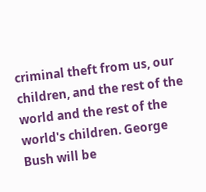criminal theft from us, our children, and the rest of the world and the rest of the world's children. George Bush will be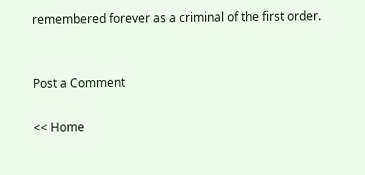remembered forever as a criminal of the first order.


Post a Comment

<< Home